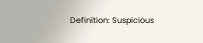Definition: Suspicious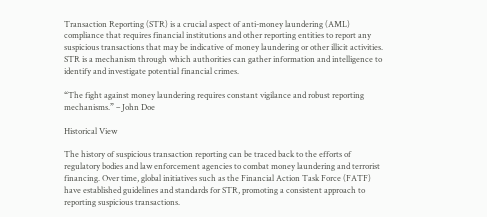Transaction Reporting (STR) is a crucial aspect of anti-money laundering (AML) compliance that requires financial institutions and other reporting entities to report any suspicious transactions that may be indicative of money laundering or other illicit activities. STR is a mechanism through which authorities can gather information and intelligence to identify and investigate potential financial crimes.

“The fight against money laundering requires constant vigilance and robust reporting mechanisms.” – John Doe

Historical View

The history of suspicious transaction reporting can be traced back to the efforts of regulatory bodies and law enforcement agencies to combat money laundering and terrorist financing. Over time, global initiatives such as the Financial Action Task Force (FATF) have established guidelines and standards for STR, promoting a consistent approach to reporting suspicious transactions.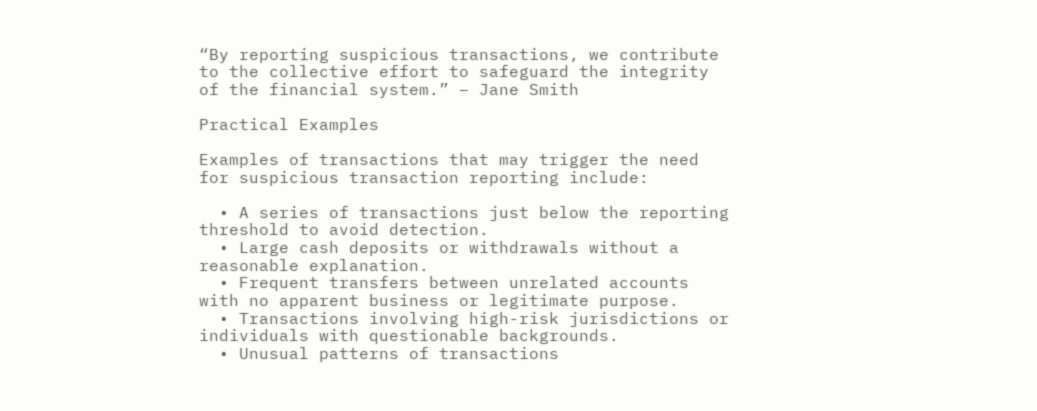“By reporting suspicious transactions, we contribute to the collective effort to safeguard the integrity of the financial system.” – Jane Smith

Practical Examples

Examples of transactions that may trigger the need for suspicious transaction reporting include:

  • A series of transactions just below the reporting threshold to avoid detection.
  • Large cash deposits or withdrawals without a reasonable explanation.
  • Frequent transfers between unrelated accounts with no apparent business or legitimate purpose.
  • Transactions involving high-risk jurisdictions or individuals with questionable backgrounds.
  • Unusual patterns of transactions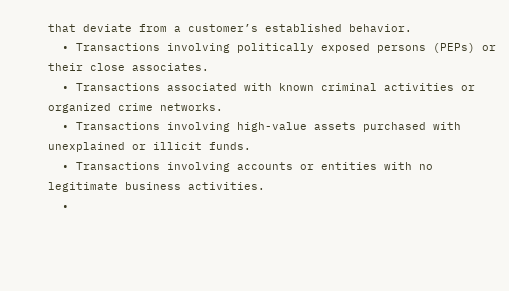that deviate from a customer’s established behavior.
  • Transactions involving politically exposed persons (PEPs) or their close associates.
  • Transactions associated with known criminal activities or organized crime networks.
  • Transactions involving high-value assets purchased with unexplained or illicit funds.
  • Transactions involving accounts or entities with no legitimate business activities.
  •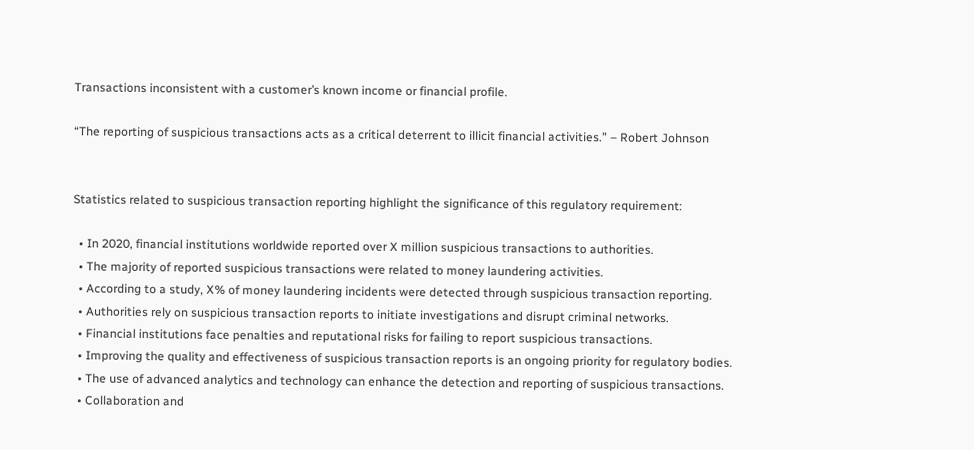Transactions inconsistent with a customer’s known income or financial profile.

“The reporting of suspicious transactions acts as a critical deterrent to illicit financial activities.” – Robert Johnson


Statistics related to suspicious transaction reporting highlight the significance of this regulatory requirement:

  • In 2020, financial institutions worldwide reported over X million suspicious transactions to authorities.
  • The majority of reported suspicious transactions were related to money laundering activities.
  • According to a study, X% of money laundering incidents were detected through suspicious transaction reporting.
  • Authorities rely on suspicious transaction reports to initiate investigations and disrupt criminal networks.
  • Financial institutions face penalties and reputational risks for failing to report suspicious transactions.
  • Improving the quality and effectiveness of suspicious transaction reports is an ongoing priority for regulatory bodies.
  • The use of advanced analytics and technology can enhance the detection and reporting of suspicious transactions.
  • Collaboration and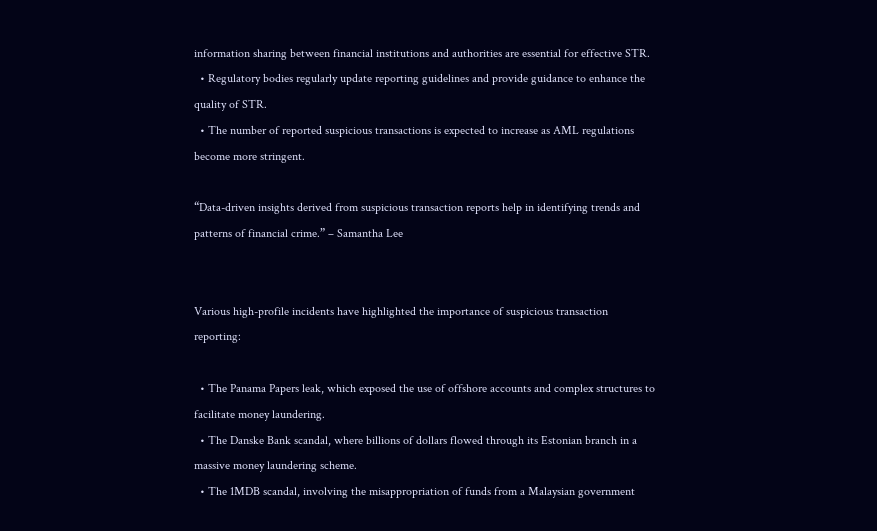information sharing between financial institutions and authorities are essential for effective STR.
  • Regulatory bodies regularly update reporting guidelines and provide guidance to enhance the quality of STR.
  • The number of reported suspicious transactions is expected to increase as AML regulations become more stringent.

“Data-driven insights derived from suspicious transaction reports help in identifying trends and patterns of financial crime.” – Samantha Lee


Various high-profile incidents have highlighted the importance of suspicious transaction reporting:

  • The Panama Papers leak, which exposed the use of offshore accounts and complex structures to facilitate money laundering.
  • The Danske Bank scandal, where billions of dollars flowed through its Estonian branch in a massive money laundering scheme.
  • The 1MDB scandal, involving the misappropriation of funds from a Malaysian government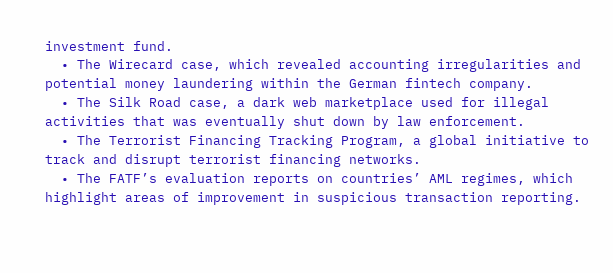investment fund.
  • The Wirecard case, which revealed accounting irregularities and potential money laundering within the German fintech company.
  • The Silk Road case, a dark web marketplace used for illegal activities that was eventually shut down by law enforcement.
  • The Terrorist Financing Tracking Program, a global initiative to track and disrupt terrorist financing networks.
  • The FATF’s evaluation reports on countries’ AML regimes, which highlight areas of improvement in suspicious transaction reporting.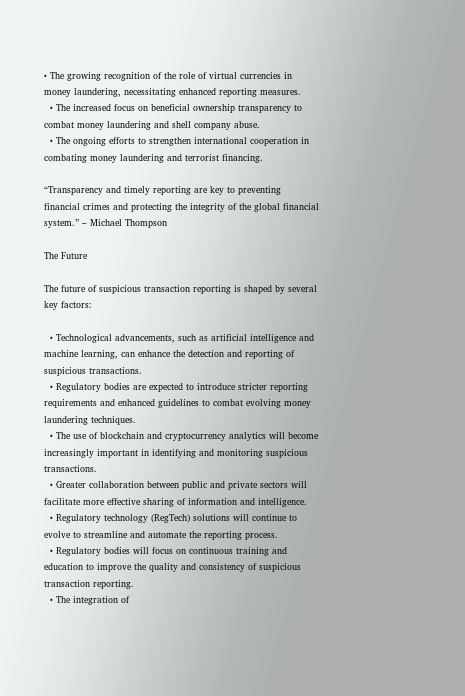• The growing recognition of the role of virtual currencies in money laundering, necessitating enhanced reporting measures.
  • The increased focus on beneficial ownership transparency to combat money laundering and shell company abuse.
  • The ongoing efforts to strengthen international cooperation in combating money laundering and terrorist financing.

“Transparency and timely reporting are key to preventing financial crimes and protecting the integrity of the global financial system.” – Michael Thompson

The Future

The future of suspicious transaction reporting is shaped by several key factors:

  • Technological advancements, such as artificial intelligence and machine learning, can enhance the detection and reporting of suspicious transactions.
  • Regulatory bodies are expected to introduce stricter reporting requirements and enhanced guidelines to combat evolving money laundering techniques.
  • The use of blockchain and cryptocurrency analytics will become increasingly important in identifying and monitoring suspicious transactions.
  • Greater collaboration between public and private sectors will facilitate more effective sharing of information and intelligence.
  • Regulatory technology (RegTech) solutions will continue to evolve to streamline and automate the reporting process.
  • Regulatory bodies will focus on continuous training and education to improve the quality and consistency of suspicious transaction reporting.
  • The integration of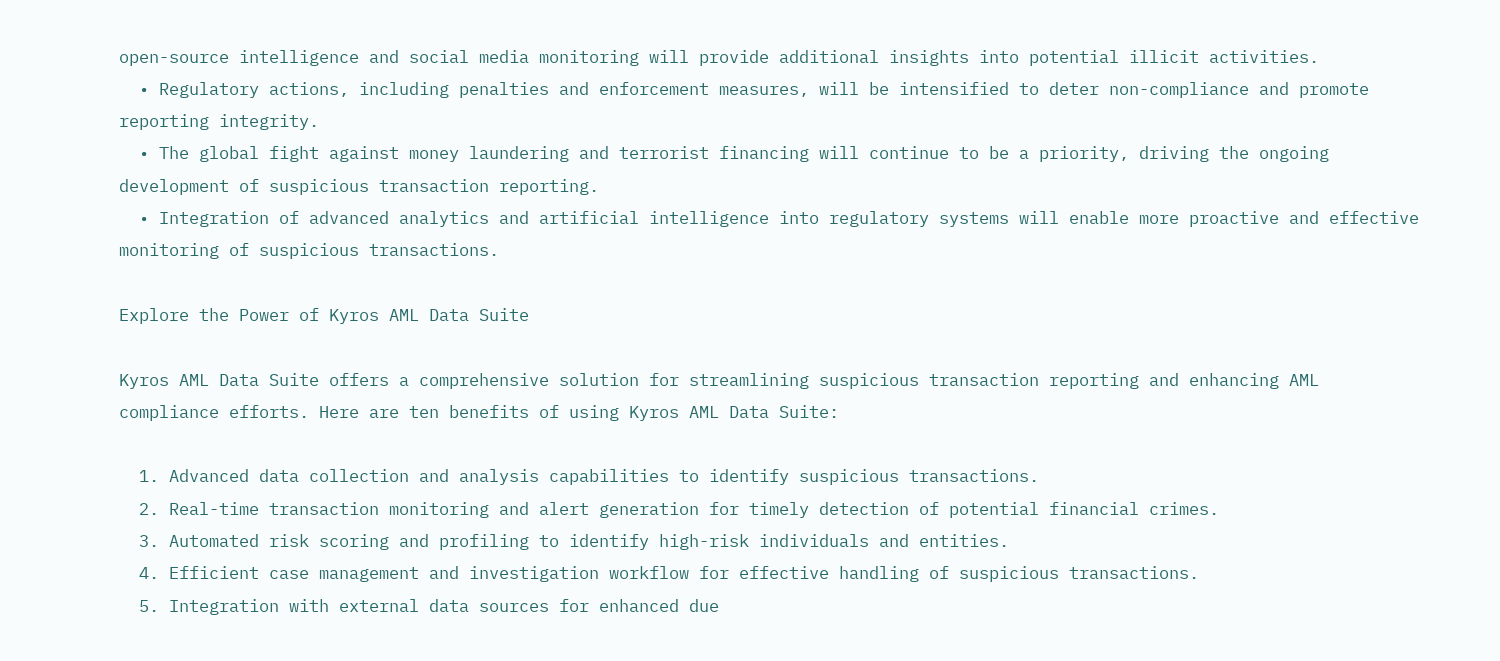open-source intelligence and social media monitoring will provide additional insights into potential illicit activities.
  • Regulatory actions, including penalties and enforcement measures, will be intensified to deter non-compliance and promote reporting integrity.
  • The global fight against money laundering and terrorist financing will continue to be a priority, driving the ongoing development of suspicious transaction reporting.
  • Integration of advanced analytics and artificial intelligence into regulatory systems will enable more proactive and effective monitoring of suspicious transactions.

Explore the Power of Kyros AML Data Suite

Kyros AML Data Suite offers a comprehensive solution for streamlining suspicious transaction reporting and enhancing AML compliance efforts. Here are ten benefits of using Kyros AML Data Suite:

  1. Advanced data collection and analysis capabilities to identify suspicious transactions.
  2. Real-time transaction monitoring and alert generation for timely detection of potential financial crimes.
  3. Automated risk scoring and profiling to identify high-risk individuals and entities.
  4. Efficient case management and investigation workflow for effective handling of suspicious transactions.
  5. Integration with external data sources for enhanced due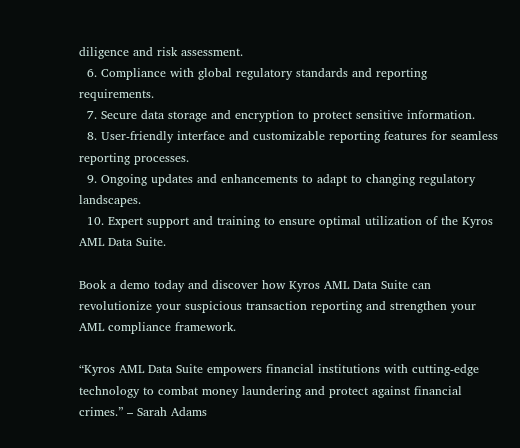diligence and risk assessment.
  6. Compliance with global regulatory standards and reporting requirements.
  7. Secure data storage and encryption to protect sensitive information.
  8. User-friendly interface and customizable reporting features for seamless reporting processes.
  9. Ongoing updates and enhancements to adapt to changing regulatory landscapes.
  10. Expert support and training to ensure optimal utilization of the Kyros AML Data Suite.

Book a demo today and discover how Kyros AML Data Suite can revolutionize your suspicious transaction reporting and strengthen your AML compliance framework.

“Kyros AML Data Suite empowers financial institutions with cutting-edge technology to combat money laundering and protect against financial crimes.” – Sarah Adams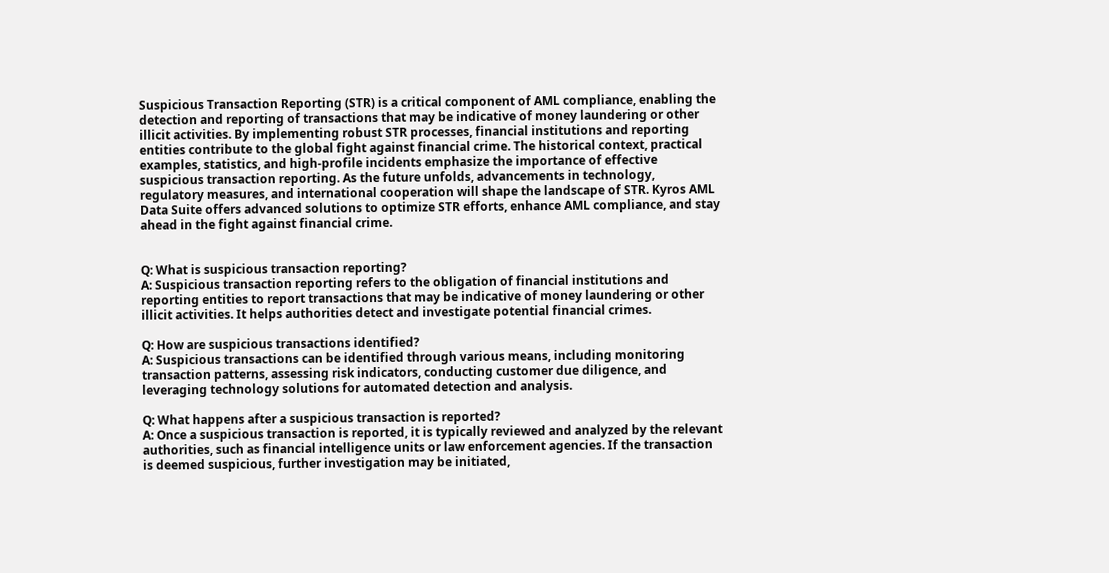Suspicious Transaction Reporting (STR) is a critical component of AML compliance, enabling the detection and reporting of transactions that may be indicative of money laundering or other illicit activities. By implementing robust STR processes, financial institutions and reporting entities contribute to the global fight against financial crime. The historical context, practical examples, statistics, and high-profile incidents emphasize the importance of effective suspicious transaction reporting. As the future unfolds, advancements in technology, regulatory measures, and international cooperation will shape the landscape of STR. Kyros AML Data Suite offers advanced solutions to optimize STR efforts, enhance AML compliance, and stay ahead in the fight against financial crime.


Q: What is suspicious transaction reporting?
A: Suspicious transaction reporting refers to the obligation of financial institutions and reporting entities to report transactions that may be indicative of money laundering or other illicit activities. It helps authorities detect and investigate potential financial crimes.

Q: How are suspicious transactions identified?
A: Suspicious transactions can be identified through various means, including monitoring transaction patterns, assessing risk indicators, conducting customer due diligence, and leveraging technology solutions for automated detection and analysis.

Q: What happens after a suspicious transaction is reported?
A: Once a suspicious transaction is reported, it is typically reviewed and analyzed by the relevant authorities, such as financial intelligence units or law enforcement agencies. If the transaction is deemed suspicious, further investigation may be initiated,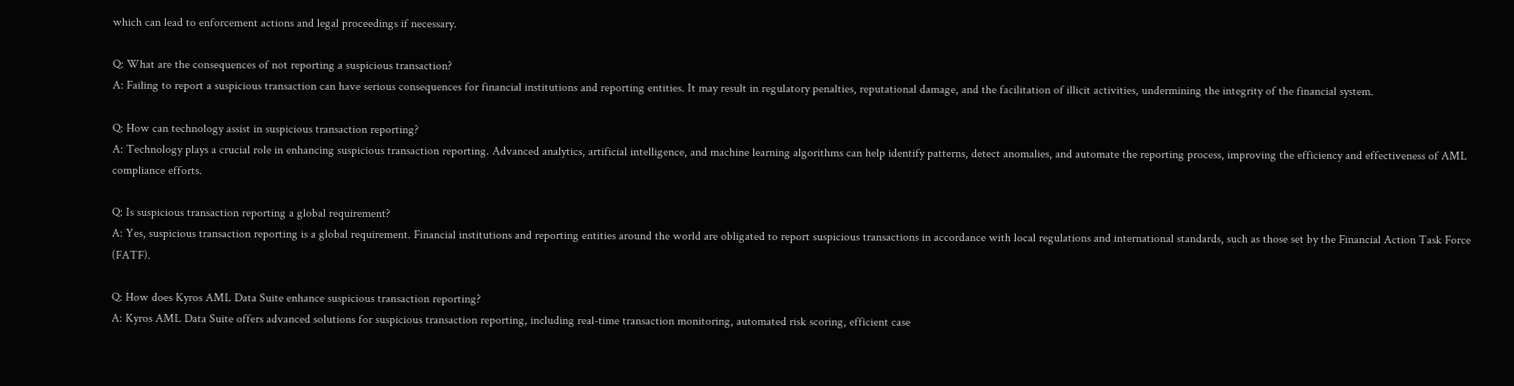which can lead to enforcement actions and legal proceedings if necessary.

Q: What are the consequences of not reporting a suspicious transaction?
A: Failing to report a suspicious transaction can have serious consequences for financial institutions and reporting entities. It may result in regulatory penalties, reputational damage, and the facilitation of illicit activities, undermining the integrity of the financial system.

Q: How can technology assist in suspicious transaction reporting?
A: Technology plays a crucial role in enhancing suspicious transaction reporting. Advanced analytics, artificial intelligence, and machine learning algorithms can help identify patterns, detect anomalies, and automate the reporting process, improving the efficiency and effectiveness of AML compliance efforts.

Q: Is suspicious transaction reporting a global requirement?
A: Yes, suspicious transaction reporting is a global requirement. Financial institutions and reporting entities around the world are obligated to report suspicious transactions in accordance with local regulations and international standards, such as those set by the Financial Action Task Force (FATF).

Q: How does Kyros AML Data Suite enhance suspicious transaction reporting?
A: Kyros AML Data Suite offers advanced solutions for suspicious transaction reporting, including real-time transaction monitoring, automated risk scoring, efficient case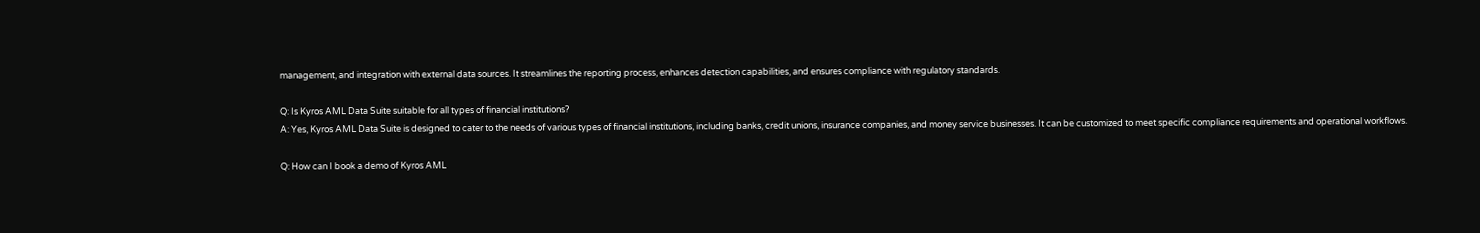management, and integration with external data sources. It streamlines the reporting process, enhances detection capabilities, and ensures compliance with regulatory standards.

Q: Is Kyros AML Data Suite suitable for all types of financial institutions?
A: Yes, Kyros AML Data Suite is designed to cater to the needs of various types of financial institutions, including banks, credit unions, insurance companies, and money service businesses. It can be customized to meet specific compliance requirements and operational workflows.

Q: How can I book a demo of Kyros AML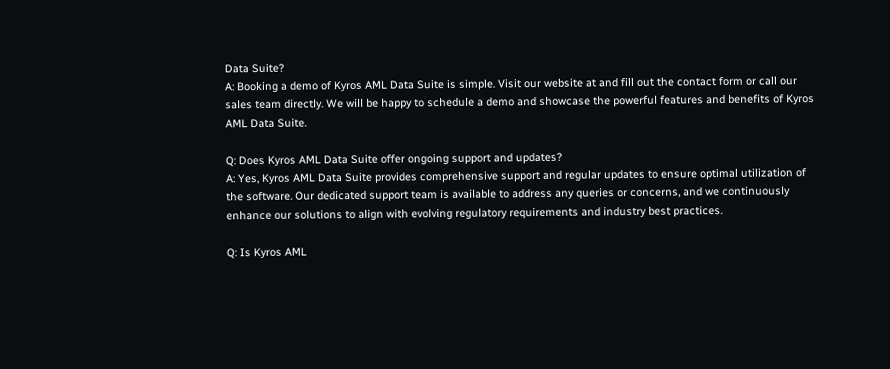Data Suite?
A: Booking a demo of Kyros AML Data Suite is simple. Visit our website at and fill out the contact form or call our sales team directly. We will be happy to schedule a demo and showcase the powerful features and benefits of Kyros AML Data Suite.

Q: Does Kyros AML Data Suite offer ongoing support and updates?
A: Yes, Kyros AML Data Suite provides comprehensive support and regular updates to ensure optimal utilization of the software. Our dedicated support team is available to address any queries or concerns, and we continuously enhance our solutions to align with evolving regulatory requirements and industry best practices.

Q: Is Kyros AML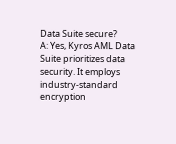Data Suite secure?
A: Yes, Kyros AML Data Suite prioritizes data security. It employs industry-standard encryption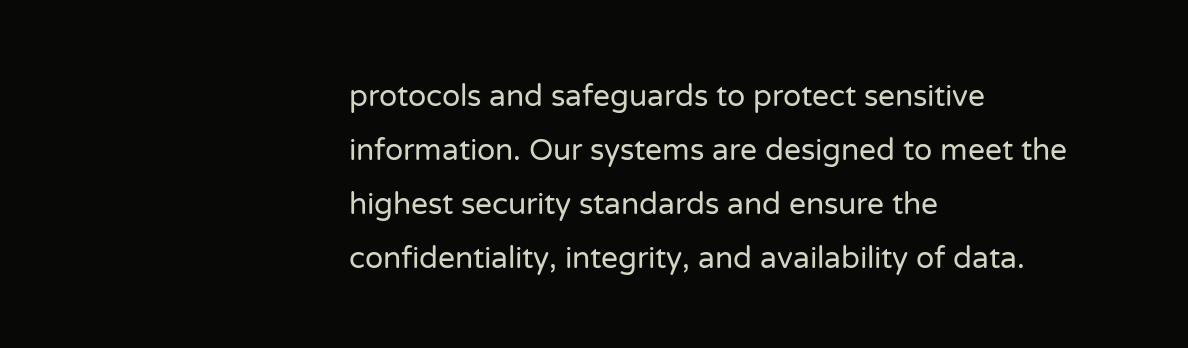protocols and safeguards to protect sensitive information. Our systems are designed to meet the highest security standards and ensure the confidentiality, integrity, and availability of data.